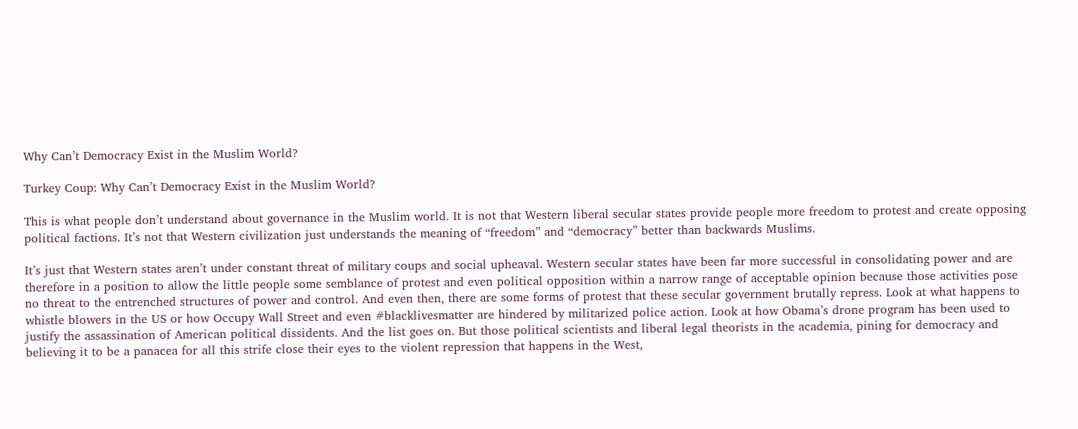Why Can’t Democracy Exist in the Muslim World?

Turkey Coup: Why Can’t Democracy Exist in the Muslim World?

This is what people don’t understand about governance in the Muslim world. It is not that Western liberal secular states provide people more freedom to protest and create opposing political factions. It’s not that Western civilization just understands the meaning of “freedom” and “democracy” better than backwards Muslims.

It’s just that Western states aren’t under constant threat of military coups and social upheaval. Western secular states have been far more successful in consolidating power and are therefore in a position to allow the little people some semblance of protest and even political opposition within a narrow range of acceptable opinion because those activities pose no threat to the entrenched structures of power and control. And even then, there are some forms of protest that these secular government brutally repress. Look at what happens to whistle blowers in the US or how Occupy Wall Street and even #blacklivesmatter are hindered by militarized police action. Look at how Obama’s drone program has been used to justify the assassination of American political dissidents. And the list goes on. But those political scientists and liberal legal theorists in the academia, pining for democracy and believing it to be a panacea for all this strife close their eyes to the violent repression that happens in the West,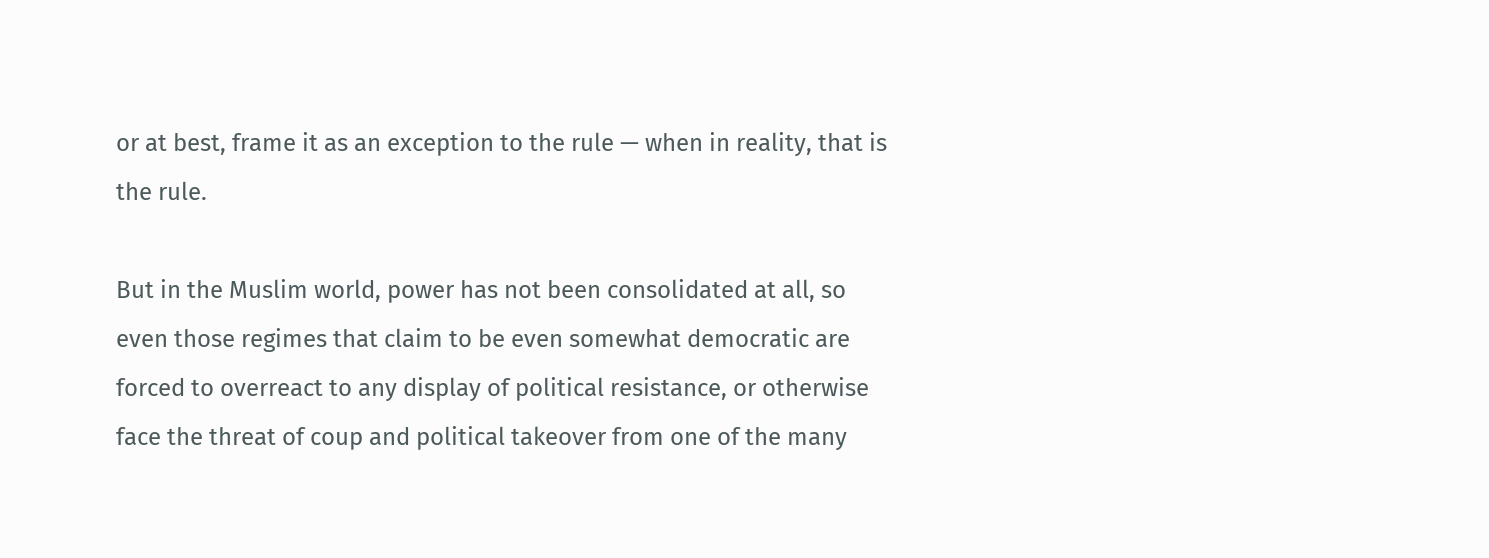or at best, frame it as an exception to the rule — when in reality, that is the rule.

But in the Muslim world, power has not been consolidated at all, so even those regimes that claim to be even somewhat democratic are forced to overreact to any display of political resistance, or otherwise face the threat of coup and political takeover from one of the many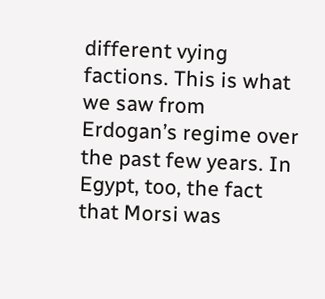different vying factions. This is what we saw from Erdogan’s regime over the past few years. In Egypt, too, the fact that Morsi was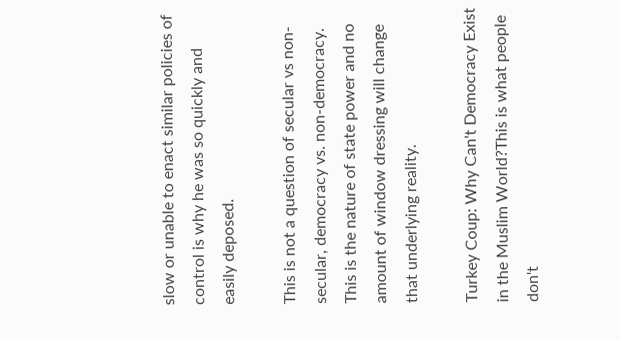slow or unable to enact similar policies of control is why he was so quickly and easily deposed.

This is not a question of secular vs non-secular, democracy vs. non-democracy. This is the nature of state power and no amount of window dressing will change that underlying reality.

Turkey Coup: Why Can't Democracy Exist in the Muslim World?This is what people don't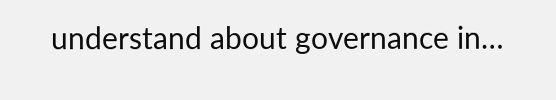understand about governance in…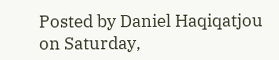Posted by Daniel Haqiqatjou on Saturday,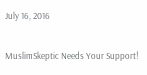July 16, 2016

MuslimSkeptic Needs Your Support!